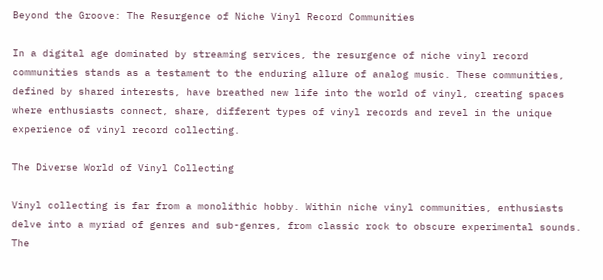Beyond the Groove: The Resurgence of Niche Vinyl Record Communities

In a digital age dominated by streaming services, the resurgence of niche vinyl record communities stands as a testament to the enduring allure of analog music. These communities, defined by shared interests, have breathed new life into the world of vinyl, creating spaces where enthusiasts connect, share, different types of vinyl records and revel in the unique experience of vinyl record collecting.

The Diverse World of Vinyl Collecting

Vinyl collecting is far from a monolithic hobby. Within niche vinyl communities, enthusiasts delve into a myriad of genres and sub-genres, from classic rock to obscure experimental sounds. The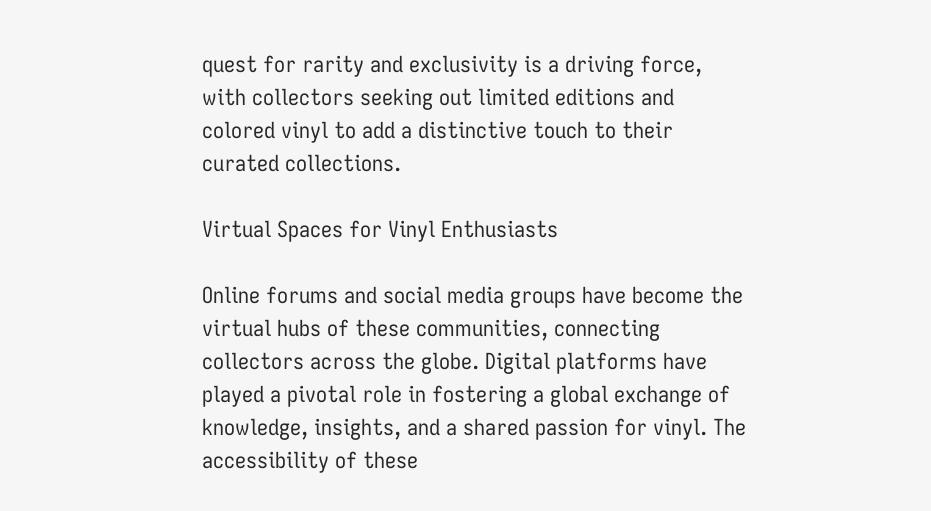quest for rarity and exclusivity is a driving force, with collectors seeking out limited editions and colored vinyl to add a distinctive touch to their curated collections.

Virtual Spaces for Vinyl Enthusiasts

Online forums and social media groups have become the virtual hubs of these communities, connecting collectors across the globe. Digital platforms have played a pivotal role in fostering a global exchange of knowledge, insights, and a shared passion for vinyl. The accessibility of these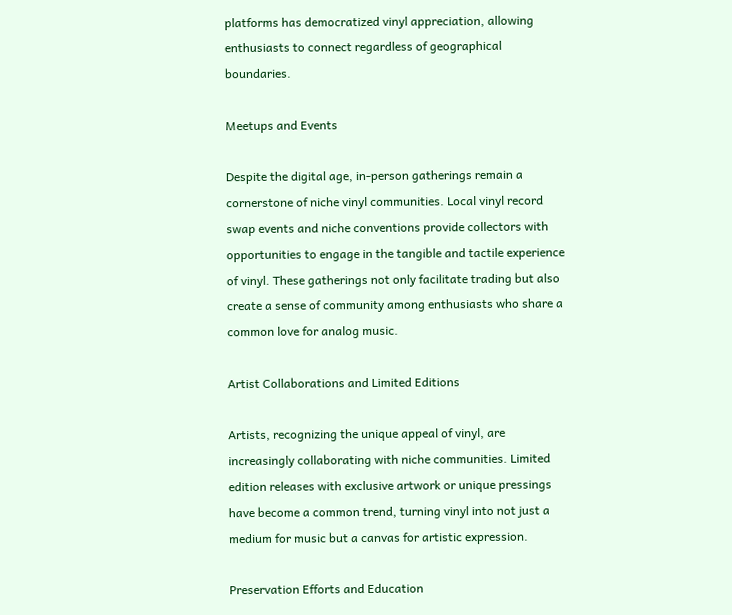platforms has democratized vinyl appreciation, allowing enthusiasts to connect regardless of geographical boundaries.

Meetups and Events

Despite the digital age, in-person gatherings remain a cornerstone of niche vinyl communities. Local vinyl record swap events and niche conventions provide collectors with opportunities to engage in the tangible and tactile experience of vinyl. These gatherings not only facilitate trading but also create a sense of community among enthusiasts who share a common love for analog music.

Artist Collaborations and Limited Editions

Artists, recognizing the unique appeal of vinyl, are increasingly collaborating with niche communities. Limited edition releases with exclusive artwork or unique pressings have become a common trend, turning vinyl into not just a medium for music but a canvas for artistic expression.

Preservation Efforts and Education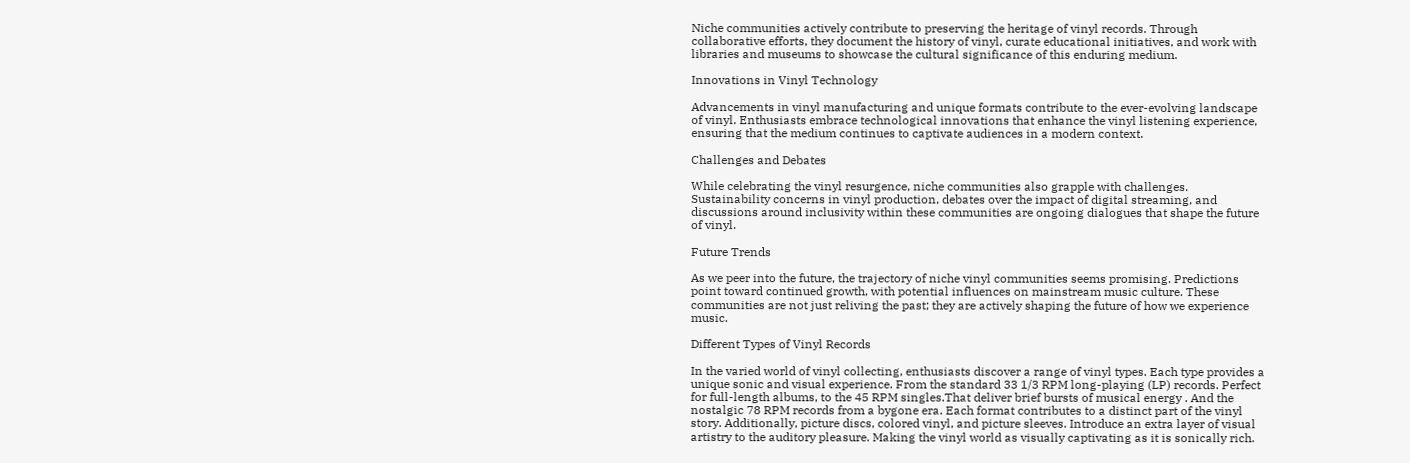Niche communities actively contribute to preserving the heritage of vinyl records. Through collaborative efforts, they document the history of vinyl, curate educational initiatives, and work with libraries and museums to showcase the cultural significance of this enduring medium.

Innovations in Vinyl Technology

Advancements in vinyl manufacturing and unique formats contribute to the ever-evolving landscape of vinyl. Enthusiasts embrace technological innovations that enhance the vinyl listening experience, ensuring that the medium continues to captivate audiences in a modern context.

Challenges and Debates

While celebrating the vinyl resurgence, niche communities also grapple with challenges. Sustainability concerns in vinyl production, debates over the impact of digital streaming, and discussions around inclusivity within these communities are ongoing dialogues that shape the future of vinyl.

Future Trends

As we peer into the future, the trajectory of niche vinyl communities seems promising. Predictions point toward continued growth, with potential influences on mainstream music culture. These communities are not just reliving the past; they are actively shaping the future of how we experience music.

Different Types of Vinyl Records

In the varied world of vinyl collecting, enthusiasts discover a range of vinyl types. Each type provides a unique sonic and visual experience. From the standard 33 1/3 RPM long-playing (LP) records. Perfect for full-length albums, to the 45 RPM singles.That deliver brief bursts of musical energy . And the nostalgic 78 RPM records from a bygone era. Each format contributes to a distinct part of the vinyl story. Additionally, picture discs, colored vinyl, and picture sleeves. Introduce an extra layer of visual artistry to the auditory pleasure. Making the vinyl world as visually captivating as it is sonically rich.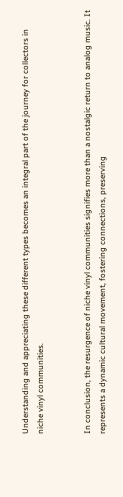Understanding and appreciating these different types becomes an integral part of the journey for collectors in niche vinyl communities.


In conclusion, the resurgence of niche vinyl communities signifies more than a nostalgic return to analog music. It represents a dynamic cultural movement, fostering connections, preserving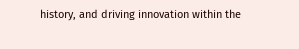history, and driving innovation within the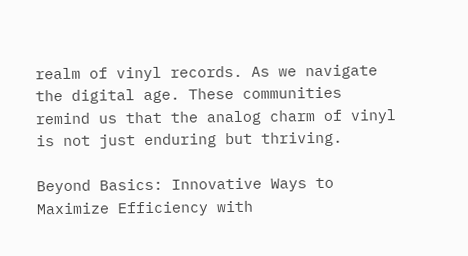realm of vinyl records. As we navigate the digital age. These communities remind us that the analog charm of vinyl is not just enduring but thriving.

Beyond Basics: Innovative Ways to Maximize Efficiency with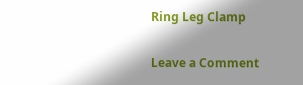Ring Leg Clamp

Leave a Comment